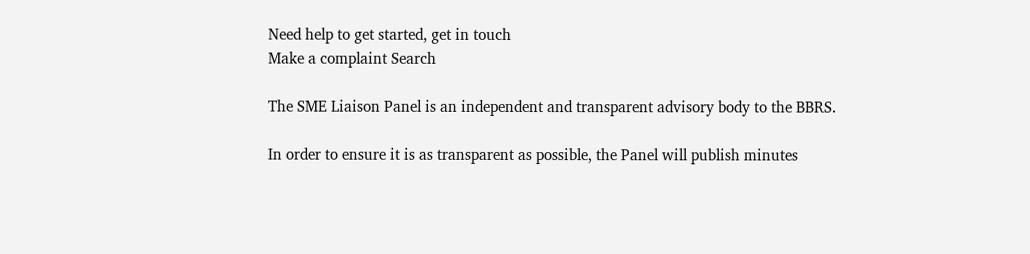Need help to get started, get in touch
Make a complaint Search

The SME Liaison Panel is an independent and transparent advisory body to the BBRS.

In order to ensure it is as transparent as possible, the Panel will publish minutes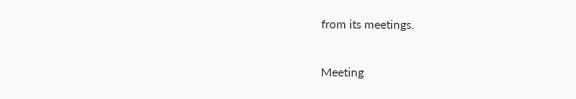from its meetings.

Meeting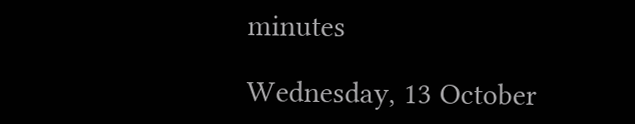minutes

Wednesday, 13 October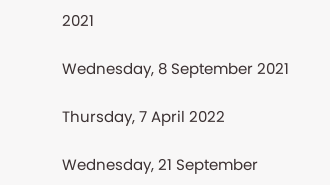2021

Wednesday, 8 September 2021

Thursday, 7 April 2022

Wednesday, 21 September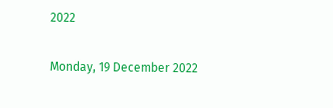2022

Monday, 19 December 2022